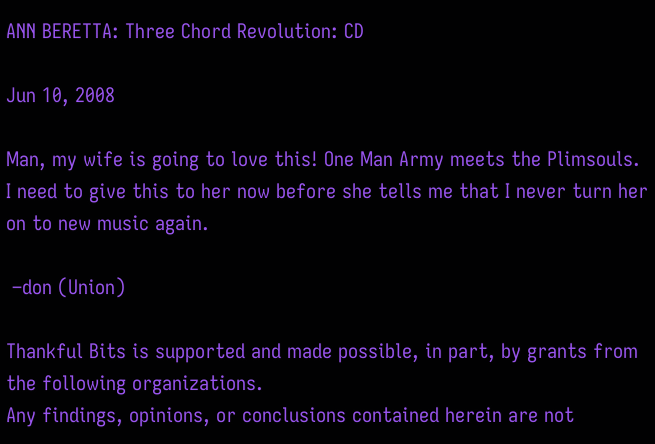ANN BERETTA: Three Chord Revolution: CD

Jun 10, 2008

Man, my wife is going to love this! One Man Army meets the Plimsouls. I need to give this to her now before she tells me that I never turn her on to new music again.

 –don (Union)

Thankful Bits is supported and made possible, in part, by grants from the following organizations.
Any findings, opinions, or conclusions contained herein are not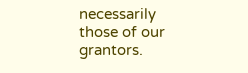necessarily those of our grantors.